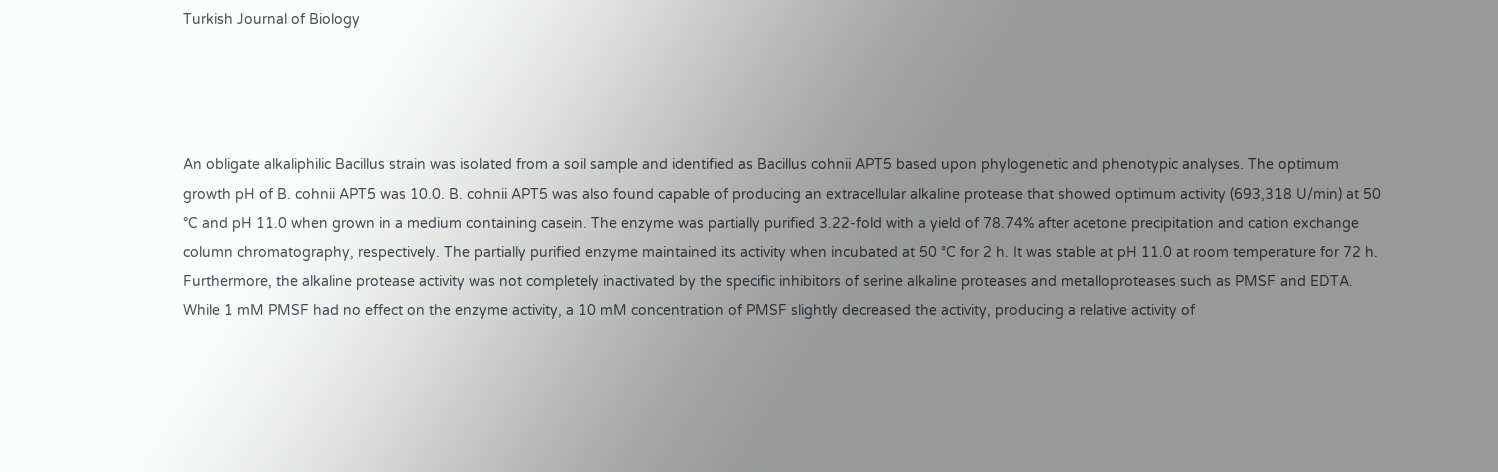Turkish Journal of Biology




An obligate alkaliphilic Bacillus strain was isolated from a soil sample and identified as Bacillus cohnii APT5 based upon phylogenetic and phenotypic analyses. The optimum growth pH of B. cohnii APT5 was 10.0. B. cohnii APT5 was also found capable of producing an extracellular alkaline protease that showed optimum activity (693,318 U/min) at 50 °C and pH 11.0 when grown in a medium containing casein. The enzyme was partially purified 3.22-fold with a yield of 78.74% after acetone precipitation and cation exchange column chromatography, respectively. The partially purified enzyme maintained its activity when incubated at 50 °C for 2 h. It was stable at pH 11.0 at room temperature for 72 h. Furthermore, the alkaline protease activity was not completely inactivated by the specific inhibitors of serine alkaline proteases and metalloproteases such as PMSF and EDTA. While 1 mM PMSF had no effect on the enzyme activity, a 10 mM concentration of PMSF slightly decreased the activity, producing a relative activity of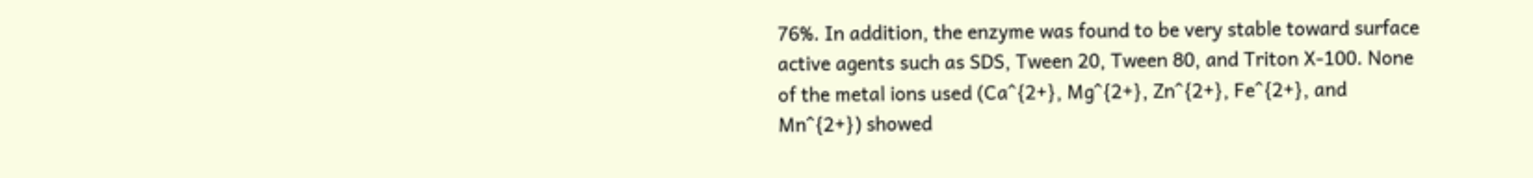76%. In addition, the enzyme was found to be very stable toward surface active agents such as SDS, Tween 20, Tween 80, and Triton X-100. None of the metal ions used (Ca^{2+}, Mg^{2+}, Zn^{2+}, Fe^{2+}, and Mn^{2+}) showed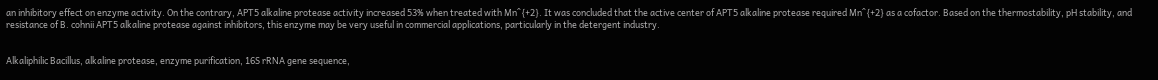an inhibitory effect on enzyme activity. On the contrary, APT5 alkaline protease activity increased 53% when treated with Mn^{+2}. It was concluded that the active center of APT5 alkaline protease required Mn^{+2} as a cofactor. Based on the thermostability, pH stability, and resistance of B. cohnii APT5 alkaline protease against inhibitors, this enzyme may be very useful in commercial applications, particularly in the detergent industry.


Alkaliphilic Bacillus, alkaline protease, enzyme purification, 16S rRNA gene sequence,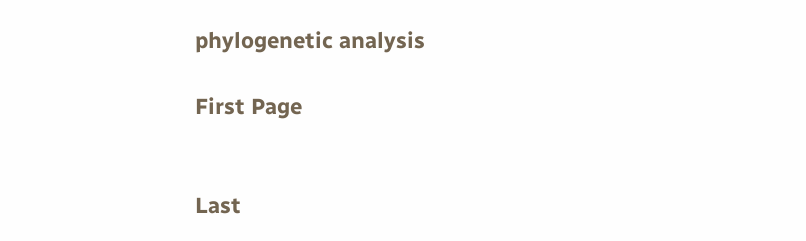phylogenetic analysis

First Page


Last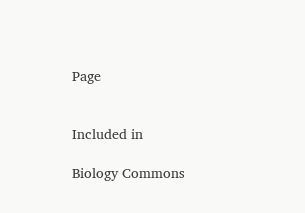Page


Included in

Biology Commons